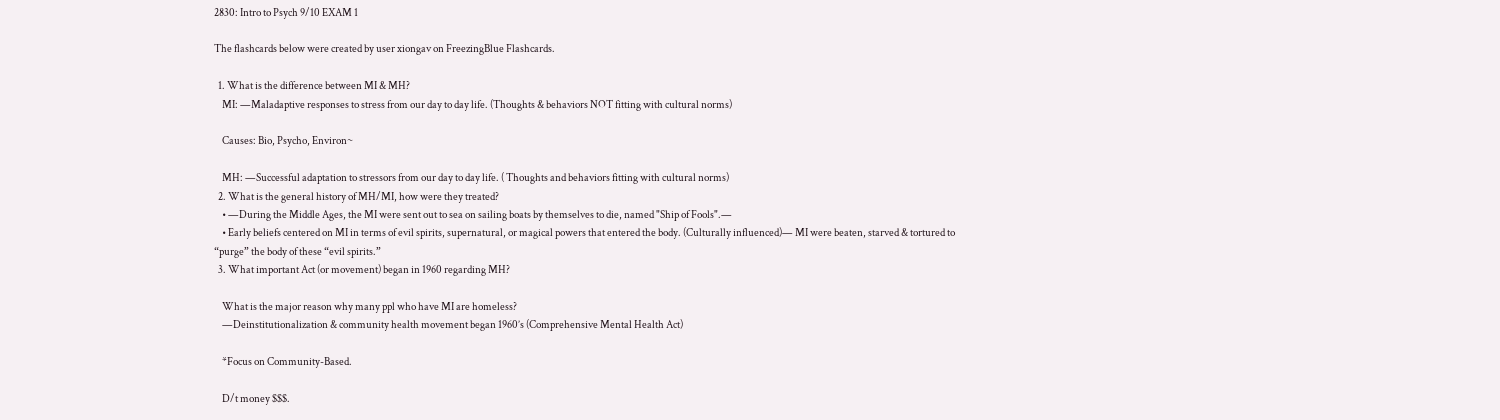2830: Intro to Psych 9/10 EXAM 1

The flashcards below were created by user xiongav on FreezingBlue Flashcards.

  1. What is the difference between MI & MH?
    MI: —Maladaptive responses to stress from our day to day life. (Thoughts & behaviors NOT fitting with cultural norms)

    Causes: Bio, Psycho, Environ~

    MH: —Successful adaptation to stressors from our day to day life. ( Thoughts and behaviors fitting with cultural norms)
  2. What is the general history of MH/MI, how were they treated?
    • —During the Middle Ages, the MI were sent out to sea on sailing boats by themselves to die, named "Ship of Fools".—
    • Early beliefs centered on MI in terms of evil spirits, supernatural, or magical powers that entered the body. (Culturally influenced)— MI were beaten, starved & tortured to “purge” the body of these “evil spirits.”
  3. What important Act (or movement) began in 1960 regarding MH?

    What is the major reason why many ppl who have MI are homeless?
    —Deinstitutionalization & community health movement began 1960’s (Comprehensive Mental Health Act)

    *Focus on Community-Based.

    D/t money $$$.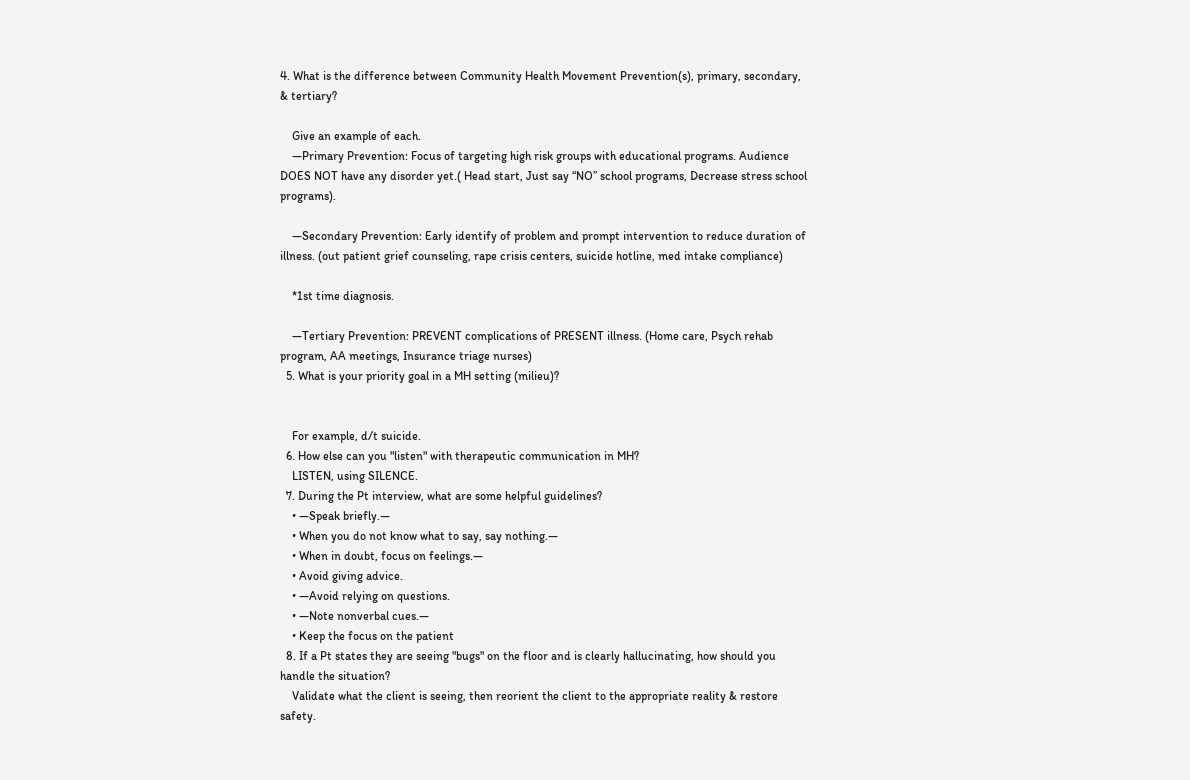4. What is the difference between Community Health Movement Prevention(s), primary, secondary, & tertiary?

    Give an example of each.
    —Primary Prevention: Focus of targeting high risk groups with educational programs. Audience DOES NOT have any disorder yet.( Head start, Just say “NO” school programs, Decrease stress school programs).

    —Secondary Prevention: Early identify of problem and prompt intervention to reduce duration of illness. (out patient grief counseling, rape crisis centers, suicide hotline, med intake compliance)

    *1st time diagnosis.

    —Tertiary Prevention: PREVENT complications of PRESENT illness. (Home care, Psych rehab program, AA meetings, Insurance triage nurses)
  5. What is your priority goal in a MH setting (milieu)?


    For example, d/t suicide.
  6. How else can you "listen" with therapeutic communication in MH?
    LISTEN, using SILENCE.
  7. During the Pt interview, what are some helpful guidelines?
    • —Speak briefly.—
    • When you do not know what to say, say nothing.—
    • When in doubt, focus on feelings.—
    • Avoid giving advice.
    • —Avoid relying on questions.
    • —Note nonverbal cues.—
    • Keep the focus on the patient
  8. If a Pt states they are seeing "bugs" on the floor and is clearly hallucinating, how should you handle the situation?
    Validate what the client is seeing, then reorient the client to the appropriate reality & restore safety.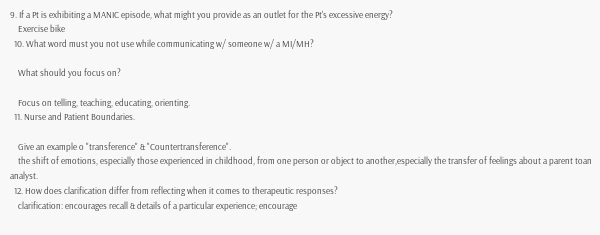9. If a Pt is exhibiting a MANIC episode, what might you provide as an outlet for the Pt's excessive energy?
    Exercise bike
  10. What word must you not use while communicating w/ someone w/ a MI/MH?

    What should you focus on?

    Focus on telling, teaching, educating, orienting.
  11. Nurse and Patient Boundaries.

    Give an example o "transference" & "Countertransference".
    the shift of emotions, especially those experienced in childhood, from one person or object to another,especially the transfer of feelings about a parent toan analyst.
  12. How does clarification differ from reflecting when it comes to therapeutic responses?
    clarification: encourages recall & details of a particular experience; encourage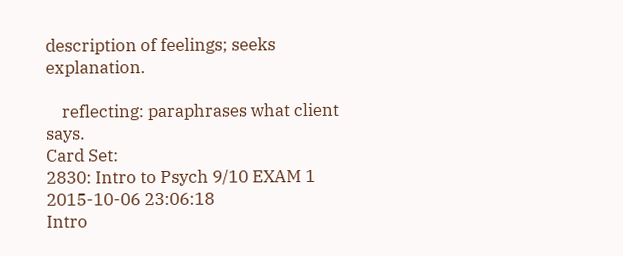description of feelings; seeks explanation.

    reflecting: paraphrases what client says.
Card Set:
2830: Intro to Psych 9/10 EXAM 1
2015-10-06 23:06:18
Intro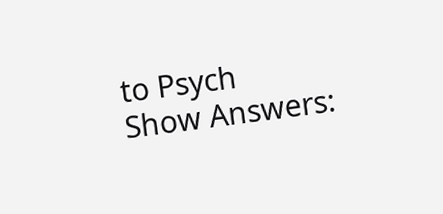to Psych
Show Answers: